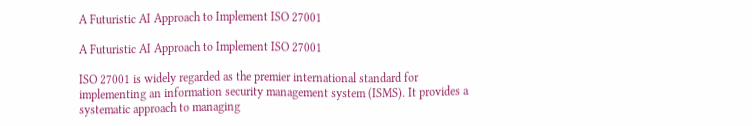A Futuristic AI Approach to Implement ISO 27001

A Futuristic AI Approach to Implement ISO 27001

ISO 27001 is widely regarded as the premier international standard for implementing an information security management system (ISMS). It provides a systematic approach to managing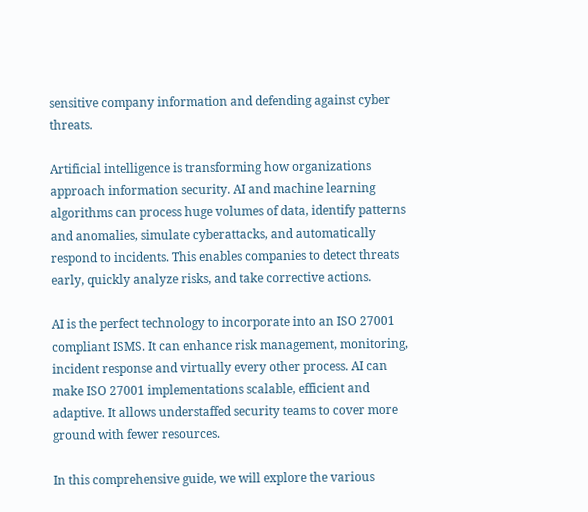sensitive company information and defending against cyber threats.

Artificial intelligence is transforming how organizations approach information security. AI and machine learning algorithms can process huge volumes of data, identify patterns and anomalies, simulate cyberattacks, and automatically respond to incidents. This enables companies to detect threats early, quickly analyze risks, and take corrective actions.

AI is the perfect technology to incorporate into an ISO 27001 compliant ISMS. It can enhance risk management, monitoring, incident response and virtually every other process. AI can make ISO 27001 implementations scalable, efficient and adaptive. It allows understaffed security teams to cover more ground with fewer resources.

In this comprehensive guide, we will explore the various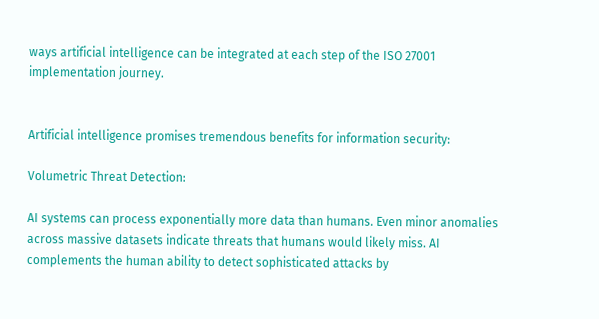ways artificial intelligence can be integrated at each step of the ISO 27001 implementation journey.


Artificial intelligence promises tremendous benefits for information security:

Volumetric Threat Detection:

AI systems can process exponentially more data than humans. Even minor anomalies across massive datasets indicate threats that humans would likely miss. AI complements the human ability to detect sophisticated attacks by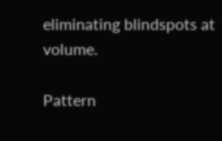eliminating blindspots at volume.

Pattern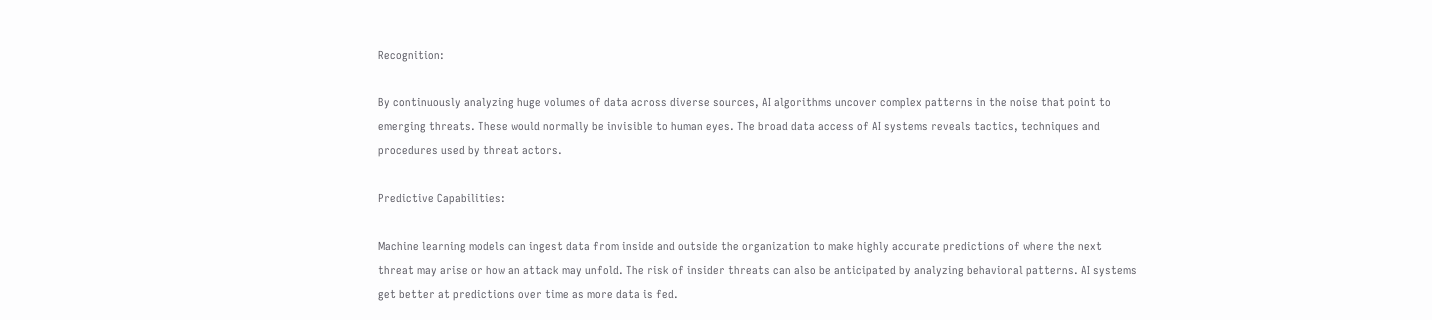Recognition:

By continuously analyzing huge volumes of data across diverse sources, AI algorithms uncover complex patterns in the noise that point to emerging threats. These would normally be invisible to human eyes. The broad data access of AI systems reveals tactics, techniques and procedures used by threat actors.

Predictive Capabilities:

Machine learning models can ingest data from inside and outside the organization to make highly accurate predictions of where the next threat may arise or how an attack may unfold. The risk of insider threats can also be anticipated by analyzing behavioral patterns. AI systems get better at predictions over time as more data is fed.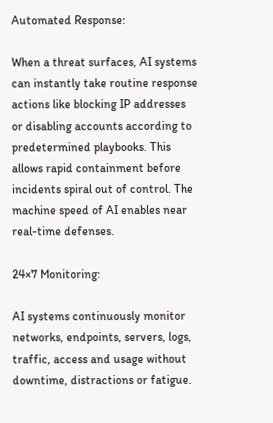Automated Response:

When a threat surfaces, AI systems can instantly take routine response actions like blocking IP addresses or disabling accounts according to predetermined playbooks. This allows rapid containment before incidents spiral out of control. The machine speed of AI enables near real-time defenses.

24×7 Monitoring:

AI systems continuously monitor networks, endpoints, servers, logs, traffic, access and usage without downtime, distractions or fatigue.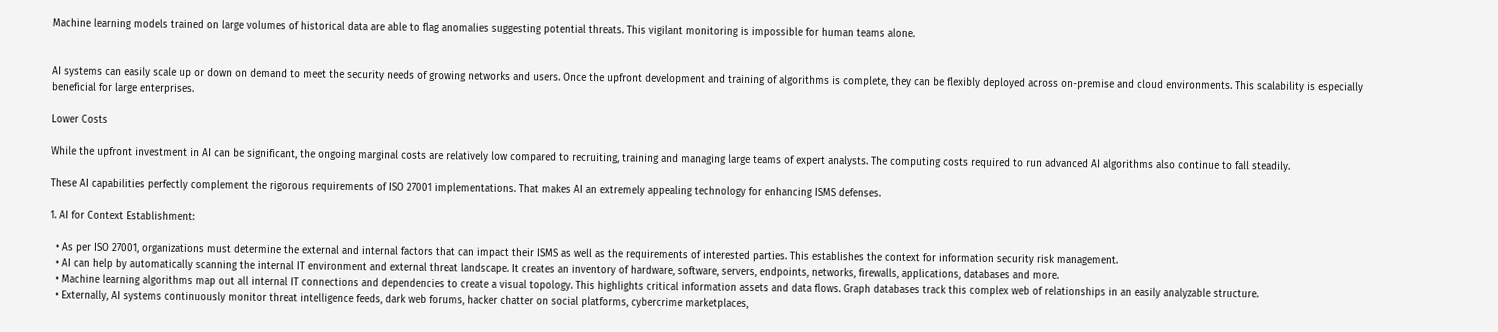Machine learning models trained on large volumes of historical data are able to flag anomalies suggesting potential threats. This vigilant monitoring is impossible for human teams alone.


AI systems can easily scale up or down on demand to meet the security needs of growing networks and users. Once the upfront development and training of algorithms is complete, they can be flexibly deployed across on-premise and cloud environments. This scalability is especially beneficial for large enterprises.

Lower Costs

While the upfront investment in AI can be significant, the ongoing marginal costs are relatively low compared to recruiting, training and managing large teams of expert analysts. The computing costs required to run advanced AI algorithms also continue to fall steadily.

These AI capabilities perfectly complement the rigorous requirements of ISO 27001 implementations. That makes AI an extremely appealing technology for enhancing ISMS defenses.

1. AI for Context Establishment:

  • As per ISO 27001, organizations must determine the external and internal factors that can impact their ISMS as well as the requirements of interested parties. This establishes the context for information security risk management.
  • AI can help by automatically scanning the internal IT environment and external threat landscape. It creates an inventory of hardware, software, servers, endpoints, networks, firewalls, applications, databases and more.
  • Machine learning algorithms map out all internal IT connections and dependencies to create a visual topology. This highlights critical information assets and data flows. Graph databases track this complex web of relationships in an easily analyzable structure.
  • Externally, AI systems continuously monitor threat intelligence feeds, dark web forums, hacker chatter on social platforms, cybercrime marketplaces,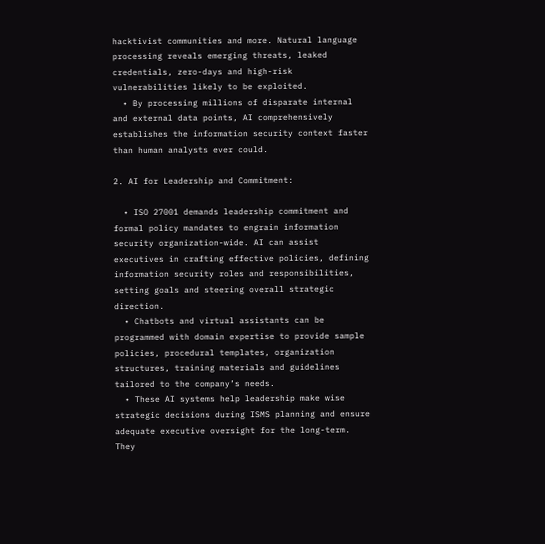hacktivist communities and more. Natural language processing reveals emerging threats, leaked credentials, zero-days and high-risk vulnerabilities likely to be exploited.
  • By processing millions of disparate internal and external data points, AI comprehensively establishes the information security context faster than human analysts ever could.

2. AI for Leadership and Commitment:

  • ISO 27001 demands leadership commitment and formal policy mandates to engrain information security organization-wide. AI can assist executives in crafting effective policies, defining information security roles and responsibilities, setting goals and steering overall strategic direction.
  • Chatbots and virtual assistants can be programmed with domain expertise to provide sample policies, procedural templates, organization structures, training materials and guidelines tailored to the company’s needs.
  • These AI systems help leadership make wise strategic decisions during ISMS planning and ensure adequate executive oversight for the long-term. They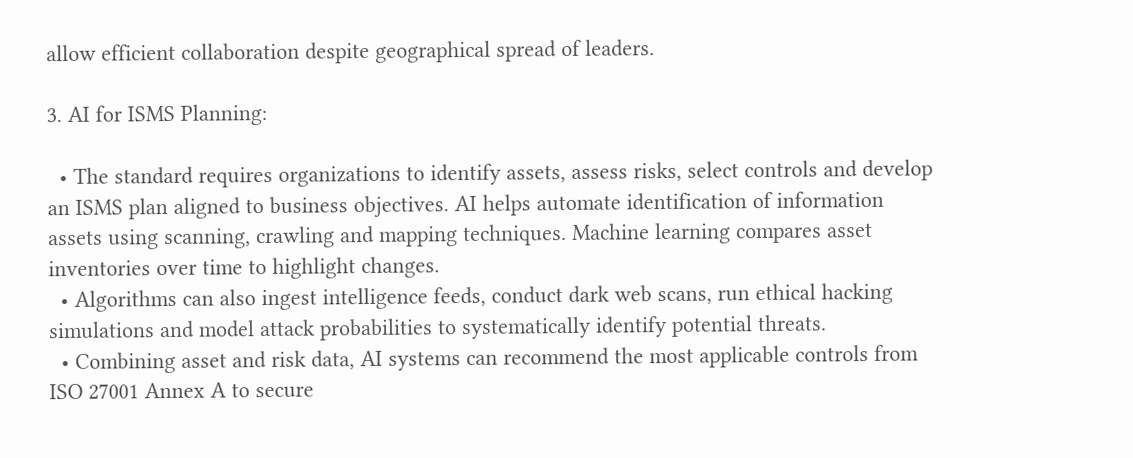allow efficient collaboration despite geographical spread of leaders.

3. AI for ISMS Planning:

  • The standard requires organizations to identify assets, assess risks, select controls and develop an ISMS plan aligned to business objectives. AI helps automate identification of information assets using scanning, crawling and mapping techniques. Machine learning compares asset inventories over time to highlight changes.
  • Algorithms can also ingest intelligence feeds, conduct dark web scans, run ethical hacking simulations and model attack probabilities to systematically identify potential threats.
  • Combining asset and risk data, AI systems can recommend the most applicable controls from ISO 27001 Annex A to secure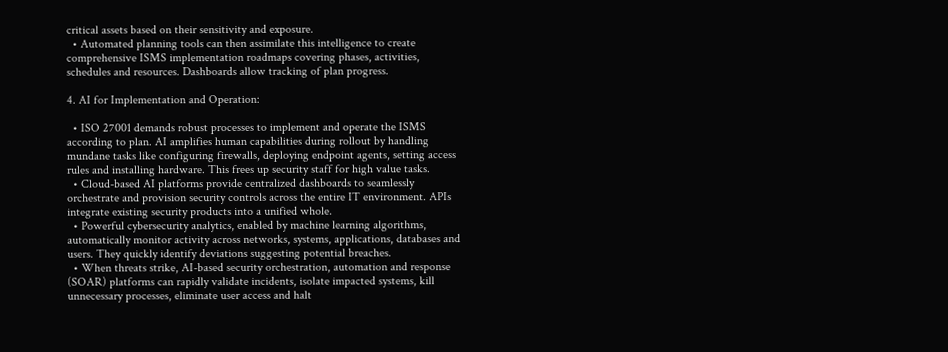critical assets based on their sensitivity and exposure.
  • Automated planning tools can then assimilate this intelligence to create comprehensive ISMS implementation roadmaps covering phases, activities, schedules and resources. Dashboards allow tracking of plan progress.

4. AI for Implementation and Operation:

  • ISO 27001 demands robust processes to implement and operate the ISMS according to plan. AI amplifies human capabilities during rollout by handling mundane tasks like configuring firewalls, deploying endpoint agents, setting access rules and installing hardware. This frees up security staff for high value tasks.
  • Cloud-based AI platforms provide centralized dashboards to seamlessly orchestrate and provision security controls across the entire IT environment. APIs integrate existing security products into a unified whole.
  • Powerful cybersecurity analytics, enabled by machine learning algorithms, automatically monitor activity across networks, systems, applications, databases and users. They quickly identify deviations suggesting potential breaches.
  • When threats strike, AI-based security orchestration, automation and response (SOAR) platforms can rapidly validate incidents, isolate impacted systems, kill unnecessary processes, eliminate user access and halt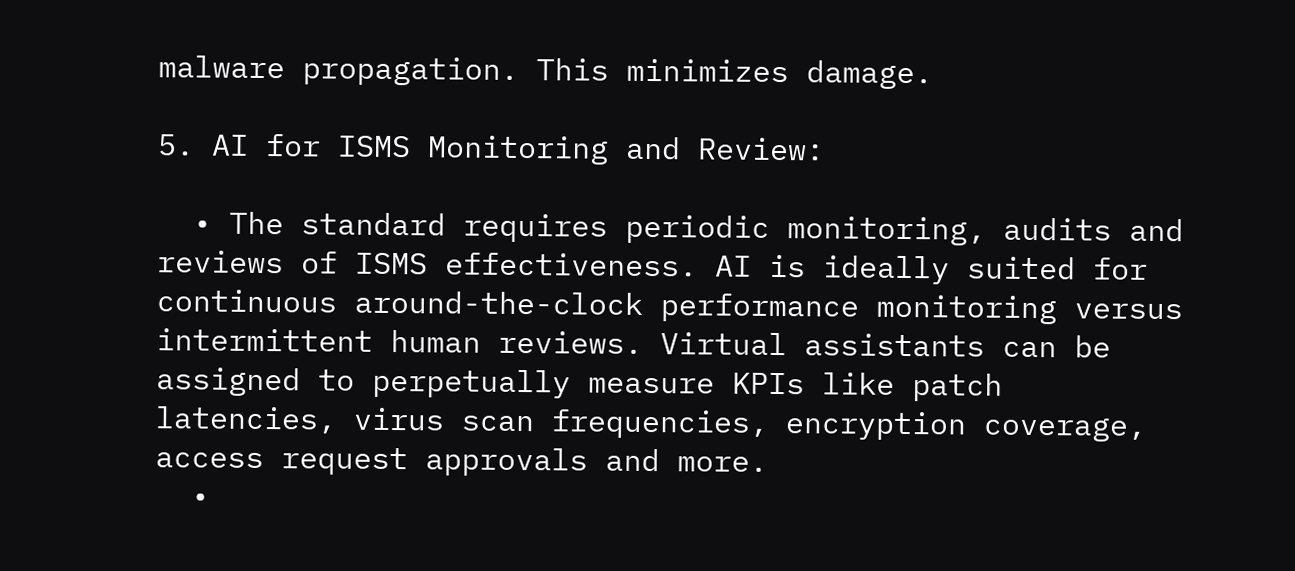malware propagation. This minimizes damage.

5. AI for ISMS Monitoring and Review:

  • The standard requires periodic monitoring, audits and reviews of ISMS effectiveness. AI is ideally suited for continuous around-the-clock performance monitoring versus intermittent human reviews. Virtual assistants can be assigned to perpetually measure KPIs like patch latencies, virus scan frequencies, encryption coverage, access request approvals and more.
  •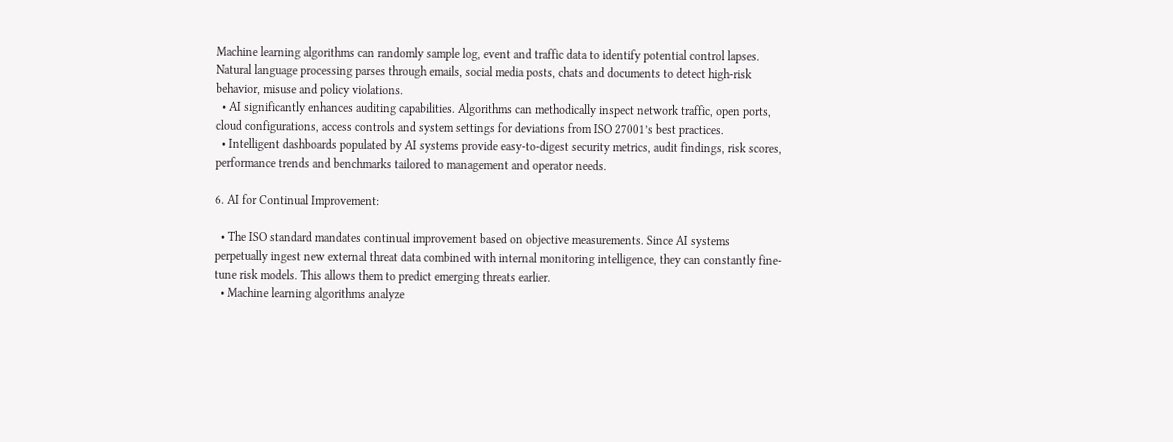Machine learning algorithms can randomly sample log, event and traffic data to identify potential control lapses. Natural language processing parses through emails, social media posts, chats and documents to detect high-risk behavior, misuse and policy violations.
  • AI significantly enhances auditing capabilities. Algorithms can methodically inspect network traffic, open ports, cloud configurations, access controls and system settings for deviations from ISO 27001’s best practices.
  • Intelligent dashboards populated by AI systems provide easy-to-digest security metrics, audit findings, risk scores, performance trends and benchmarks tailored to management and operator needs.

6. AI for Continual Improvement:

  • The ISO standard mandates continual improvement based on objective measurements. Since AI systems perpetually ingest new external threat data combined with internal monitoring intelligence, they can constantly fine-tune risk models. This allows them to predict emerging threats earlier.
  • Machine learning algorithms analyze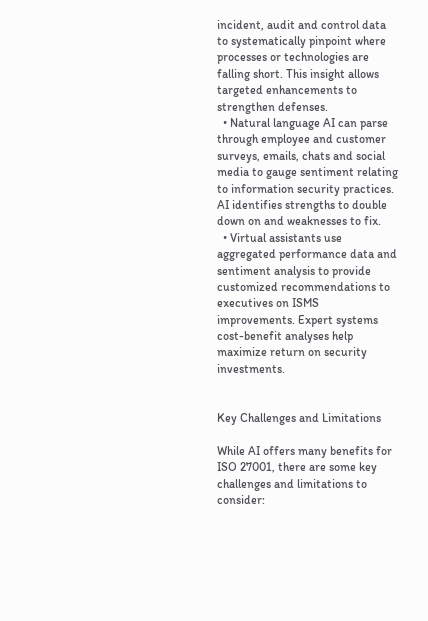incident, audit and control data to systematically pinpoint where processes or technologies are falling short. This insight allows targeted enhancements to strengthen defenses.
  • Natural language AI can parse through employee and customer surveys, emails, chats and social media to gauge sentiment relating to information security practices. AI identifies strengths to double down on and weaknesses to fix.
  • Virtual assistants use aggregated performance data and sentiment analysis to provide customized recommendations to executives on ISMS improvements. Expert systems cost-benefit analyses help maximize return on security investments.


Key Challenges and Limitations

While AI offers many benefits for ISO 27001, there are some key challenges and limitations to consider: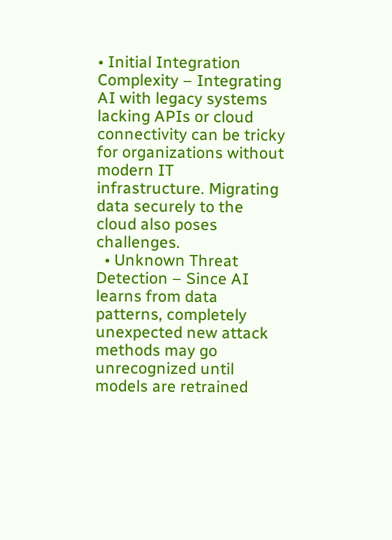• Initial Integration Complexity – Integrating AI with legacy systems lacking APIs or cloud connectivity can be tricky for organizations without modern IT infrastructure. Migrating data securely to the cloud also poses challenges.
  • Unknown Threat Detection – Since AI learns from data patterns, completely unexpected new attack methods may go unrecognized until models are retrained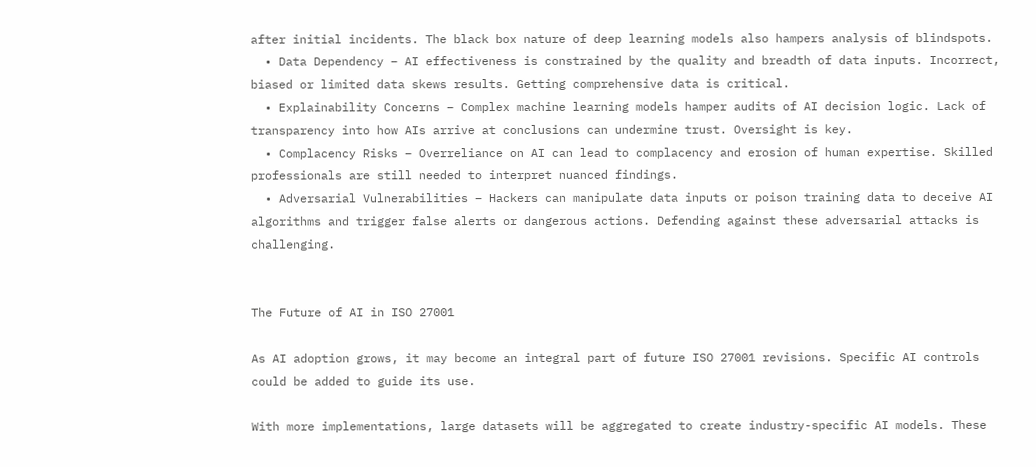after initial incidents. The black box nature of deep learning models also hampers analysis of blindspots.
  • Data Dependency – AI effectiveness is constrained by the quality and breadth of data inputs. Incorrect, biased or limited data skews results. Getting comprehensive data is critical.
  • Explainability Concerns – Complex machine learning models hamper audits of AI decision logic. Lack of transparency into how AIs arrive at conclusions can undermine trust. Oversight is key.
  • Complacency Risks – Overreliance on AI can lead to complacency and erosion of human expertise. Skilled professionals are still needed to interpret nuanced findings.
  • Adversarial Vulnerabilities – Hackers can manipulate data inputs or poison training data to deceive AI algorithms and trigger false alerts or dangerous actions. Defending against these adversarial attacks is challenging.


The Future of AI in ISO 27001

As AI adoption grows, it may become an integral part of future ISO 27001 revisions. Specific AI controls could be added to guide its use.

With more implementations, large datasets will be aggregated to create industry-specific AI models. These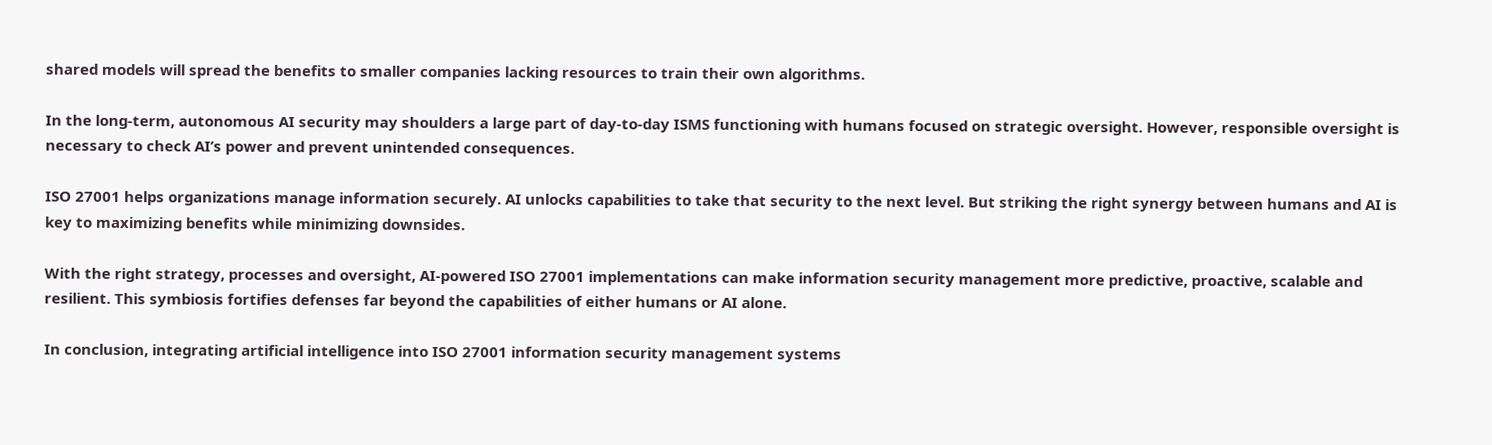shared models will spread the benefits to smaller companies lacking resources to train their own algorithms.

In the long-term, autonomous AI security may shoulders a large part of day-to-day ISMS functioning with humans focused on strategic oversight. However, responsible oversight is necessary to check AI’s power and prevent unintended consequences.

ISO 27001 helps organizations manage information securely. AI unlocks capabilities to take that security to the next level. But striking the right synergy between humans and AI is key to maximizing benefits while minimizing downsides.

With the right strategy, processes and oversight, AI-powered ISO 27001 implementations can make information security management more predictive, proactive, scalable and resilient. This symbiosis fortifies defenses far beyond the capabilities of either humans or AI alone.

In conclusion, integrating artificial intelligence into ISO 27001 information security management systems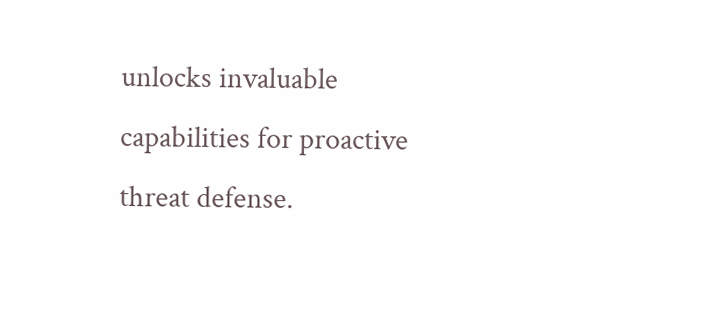unlocks invaluable capabilities for proactive threat defense.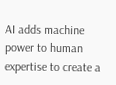AI adds machine power to human expertise to create a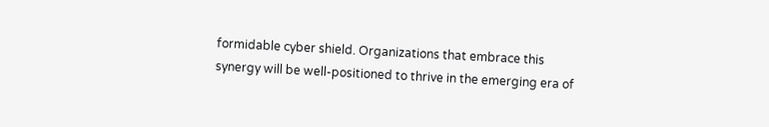formidable cyber shield. Organizations that embrace this synergy will be well-positioned to thrive in the emerging era of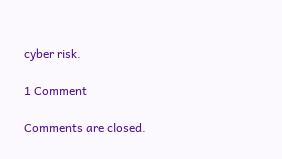cyber risk.

1 Comment

Comments are closed.